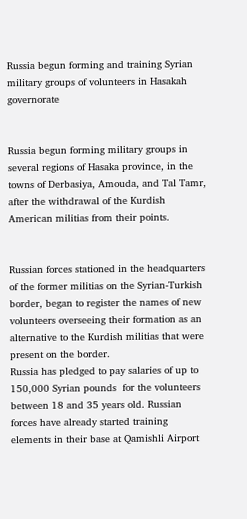Russia begun forming and training Syrian military groups of volunteers in Hasakah governorate


Russia begun forming military groups in several regions of Hasaka province, in the towns of Derbasiya, Amouda, and Tal Tamr, after the withdrawal of the Kurdish American militias from their points.


Russian forces stationed in the headquarters of the former militias on the Syrian-Turkish border, began to register the names of new volunteers overseeing their formation as an alternative to the Kurdish militias that were present on the border.
Russia has pledged to pay salaries of up to 150,000 Syrian pounds  for the volunteers between 18 and 35 years old. Russian forces have already started training elements in their base at Qamishli Airport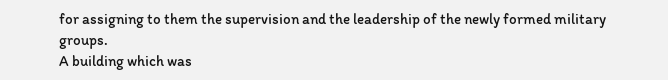for assigning to them the supervision and the leadership of the newly formed military groups.
A building which was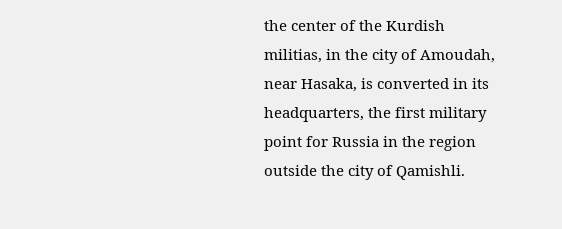the center of the Kurdish militias, in the city of Amoudah, near Hasaka, is converted in its headquarters, the first military point for Russia in the region outside the city of Qamishli.